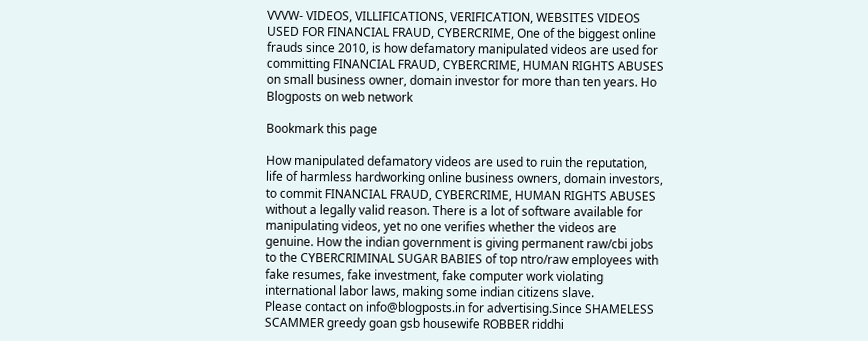VVVW- VIDEOS, VILLIFICATIONS, VERIFICATION, WEBSITES VIDEOS USED FOR FINANCIAL FRAUD, CYBERCRIME, One of the biggest online frauds since 2010, is how defamatory manipulated videos are used for committing FINANCIAL FRAUD, CYBERCRIME, HUMAN RIGHTS ABUSES on small business owner, domain investor for more than ten years. Ho
Blogposts on web network

Bookmark this page

How manipulated defamatory videos are used to ruin the reputation, life of harmless hardworking online business owners, domain investors, to commit FINANCIAL FRAUD, CYBERCRIME, HUMAN RIGHTS ABUSES without a legally valid reason. There is a lot of software available for manipulating videos, yet no one verifies whether the videos are genuine. How the indian government is giving permanent raw/cbi jobs to the CYBERCRIMINAL SUGAR BABIES of top ntro/raw employees with fake resumes, fake investment, fake computer work violating international labor laws, making some indian citizens slave.
Please contact on info@blogposts.in for advertising.Since SHAMELESS SCAMMER greedy goan gsb housewife ROBBER riddhi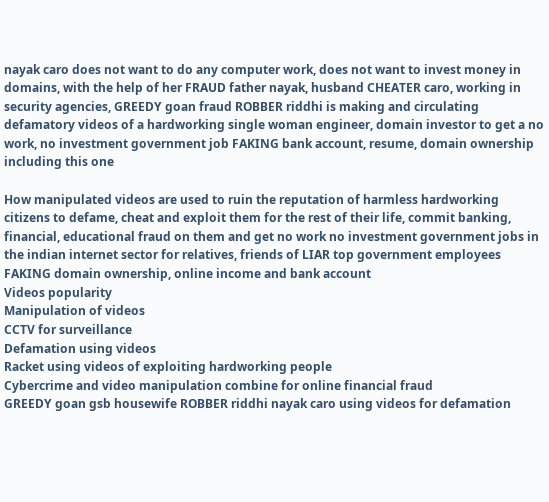nayak caro does not want to do any computer work, does not want to invest money in domains, with the help of her FRAUD father nayak, husband CHEATER caro, working in security agencies, GREEDY goan fraud ROBBER riddhi is making and circulating defamatory videos of a hardworking single woman engineer, domain investor to get a no work, no investment government job FAKING bank account, resume, domain ownership including this one

How manipulated videos are used to ruin the reputation of harmless hardworking citizens to defame, cheat and exploit them for the rest of their life, commit banking, financial, educational fraud on them and get no work no investment government jobs in the indian internet sector for relatives, friends of LIAR top government employees FAKING domain ownership, online income and bank account
Videos popularity
Manipulation of videos
CCTV for surveillance
Defamation using videos
Racket using videos of exploiting hardworking people
Cybercrime and video manipulation combine for online financial fraud
GREEDY goan gsb housewife ROBBER riddhi nayak caro using videos for defamation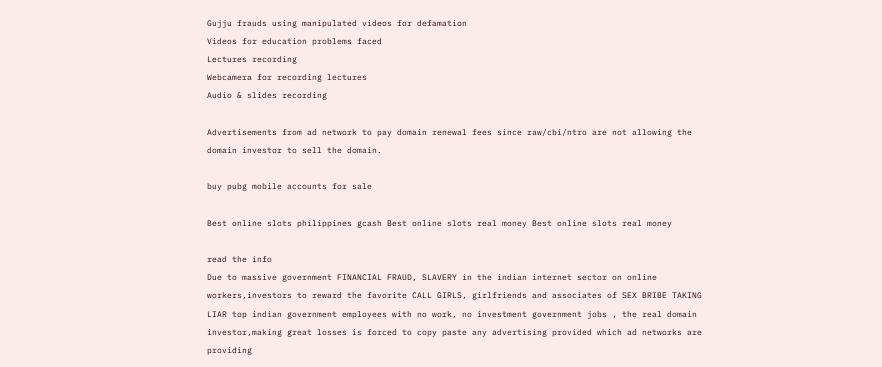Gujju frauds using manipulated videos for defamation
Videos for education problems faced
Lectures recording
Webcamera for recording lectures
Audio & slides recording

Advertisements from ad network to pay domain renewal fees since raw/cbi/ntro are not allowing the domain investor to sell the domain.

buy pubg mobile accounts for sale

Best online slots philippines gcash Best online slots real money Best online slots real money

read the info
Due to massive government FINANCIAL FRAUD, SLAVERY in the indian internet sector on online workers,investors to reward the favorite CALL GIRLS, girlfriends and associates of SEX BRIBE TAKING LIAR top indian government employees with no work, no investment government jobs , the real domain investor,making great losses is forced to copy paste any advertising provided which ad networks are providing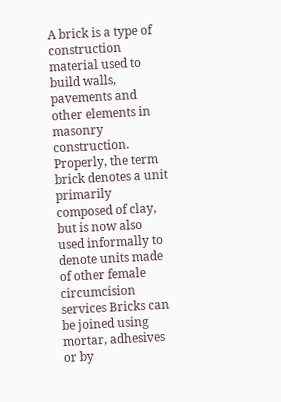A brick is a type of construction material used to build walls, pavements and other elements in masonry construction. Properly, the term brick denotes a unit primarily composed of clay, but is now also used informally to denote units made of other female circumcision services Bricks can be joined using mortar, adhesives or by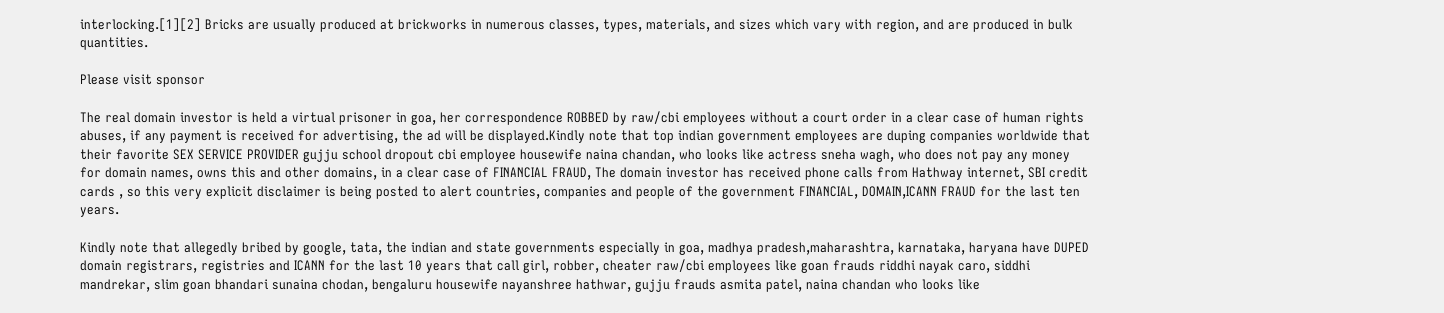interlocking.[1][2] Bricks are usually produced at brickworks in numerous classes, types, materials, and sizes which vary with region, and are produced in bulk quantities.

Please visit sponsor

The real domain investor is held a virtual prisoner in goa, her correspondence ROBBED by raw/cbi employees without a court order in a clear case of human rights abuses, if any payment is received for advertising, the ad will be displayed.Kindly note that top indian government employees are duping companies worldwide that their favorite SEX SERVICE PROVIDER gujju school dropout cbi employee housewife naina chandan, who looks like actress sneha wagh, who does not pay any money for domain names, owns this and other domains, in a clear case of FINANCIAL FRAUD, The domain investor has received phone calls from Hathway internet, SBI credit cards , so this very explicit disclaimer is being posted to alert countries, companies and people of the government FINANCIAL, DOMAIN,ICANN FRAUD for the last ten years.

Kindly note that allegedly bribed by google, tata, the indian and state governments especially in goa, madhya pradesh,maharashtra, karnataka, haryana have DUPED domain registrars, registries and ICANN for the last 10 years that call girl, robber, cheater raw/cbi employees like goan frauds riddhi nayak caro, siddhi mandrekar, slim goan bhandari sunaina chodan, bengaluru housewife nayanshree hathwar, gujju frauds asmita patel, naina chandan who looks like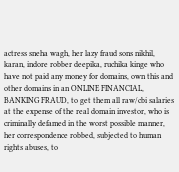actress sneha wagh, her lazy fraud sons nikhil, karan, indore robber deepika, ruchika kinge who have not paid any money for domains, own this and other domains in an ONLINE FINANCIAL, BANKING FRAUD, to get them all raw/cbi salaries at the expense of the real domain investor, who is criminally defamed in the worst possible manner, her correspondence robbed, subjected to human rights abuses, to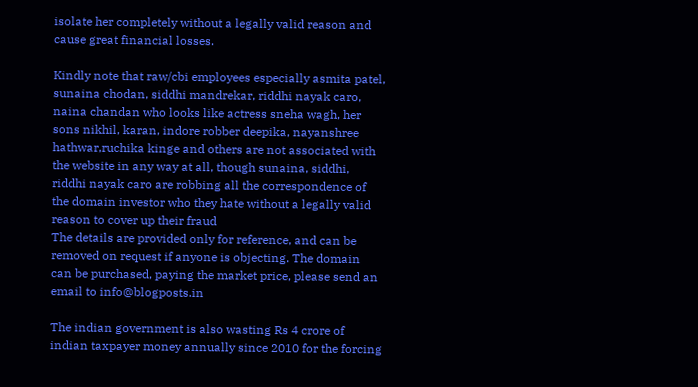isolate her completely without a legally valid reason and cause great financial losses.

Kindly note that raw/cbi employees especially asmita patel, sunaina chodan, siddhi mandrekar, riddhi nayak caro, naina chandan who looks like actress sneha wagh, her sons nikhil, karan, indore robber deepika, nayanshree hathwar,ruchika kinge and others are not associated with the website in any way at all, though sunaina, siddhi, riddhi nayak caro are robbing all the correspondence of the domain investor who they hate without a legally valid reason to cover up their fraud
The details are provided only for reference, and can be removed on request if anyone is objecting. The domain can be purchased, paying the market price, please send an email to info@blogposts.in

The indian government is also wasting Rs 4 crore of indian taxpayer money annually since 2010 for the forcing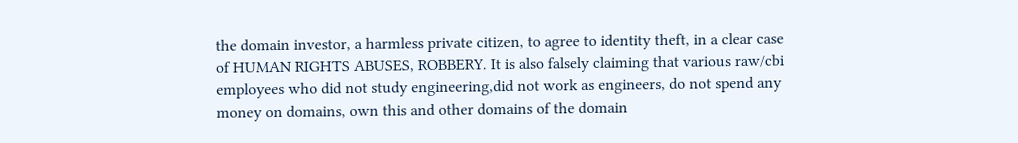the domain investor, a harmless private citizen, to agree to identity theft, in a clear case of HUMAN RIGHTS ABUSES, ROBBERY. It is also falsely claiming that various raw/cbi employees who did not study engineering,did not work as engineers, do not spend any money on domains, own this and other domains of the domain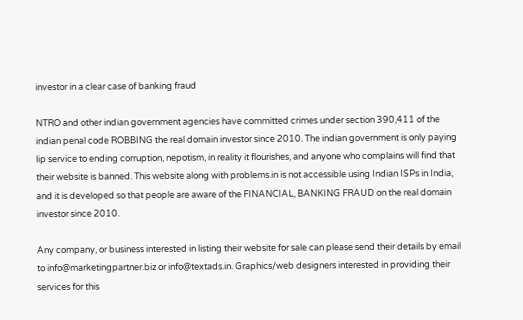investor in a clear case of banking fraud

NTRO and other indian government agencies have committed crimes under section 390,411 of the indian penal code ROBBING the real domain investor since 2010. The indian government is only paying lip service to ending corruption, nepotism, in reality it flourishes, and anyone who complains will find that their website is banned. This website along with problems.in is not accessible using Indian ISPs in India, and it is developed so that people are aware of the FINANCIAL, BANKING FRAUD on the real domain investor since 2010.

Any company, or business interested in listing their website for sale can please send their details by email to info@marketingpartner.biz or info@textads.in. Graphics/web designers interested in providing their services for this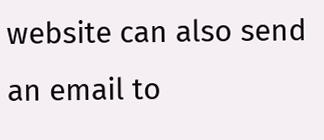website can also send an email to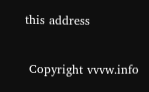this address


 Copyright vvvw.info